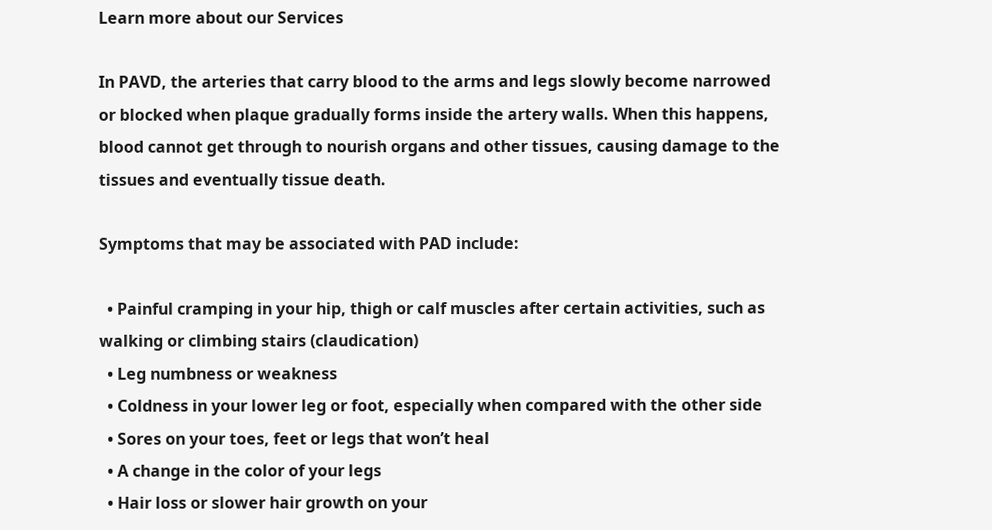Learn more about our Services

In PAVD, the arteries that carry blood to the arms and legs slowly become narrowed or blocked when plaque gradually forms inside the artery walls. When this happens, blood cannot get through to nourish organs and other tissues, causing damage to the tissues and eventually tissue death.

Symptoms that may be associated with PAD include:

  • Painful cramping in your hip, thigh or calf muscles after certain activities, such as walking or climbing stairs (claudication)
  • Leg numbness or weakness
  • Coldness in your lower leg or foot, especially when compared with the other side
  • Sores on your toes, feet or legs that won’t heal
  • A change in the color of your legs
  • Hair loss or slower hair growth on your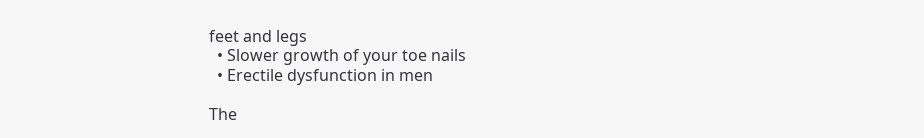feet and legs
  • Slower growth of your toe nails
  • Erectile dysfunction in men

The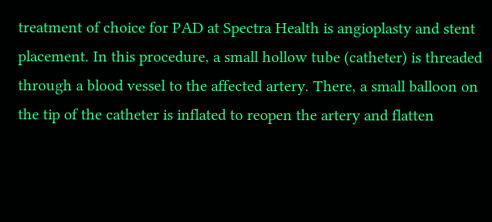treatment of choice for PAD at Spectra Health is angioplasty and stent placement. In this procedure, a small hollow tube (catheter) is threaded through a blood vessel to the affected artery. There, a small balloon on the tip of the catheter is inflated to reopen the artery and flatten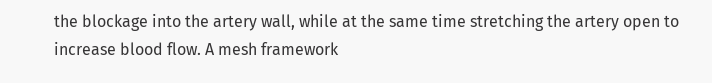the blockage into the artery wall, while at the same time stretching the artery open to increase blood flow. A mesh framework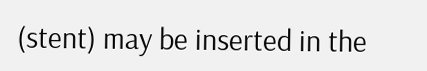(stent) may be inserted in the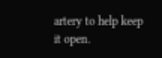artery to help keep it open.